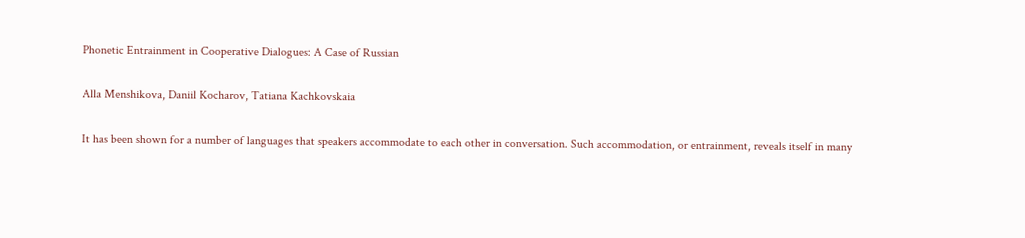Phonetic Entrainment in Cooperative Dialogues: A Case of Russian

Alla Menshikova, Daniil Kocharov, Tatiana Kachkovskaia

It has been shown for a number of languages that speakers accommodate to each other in conversation. Such accommodation, or entrainment, reveals itself in many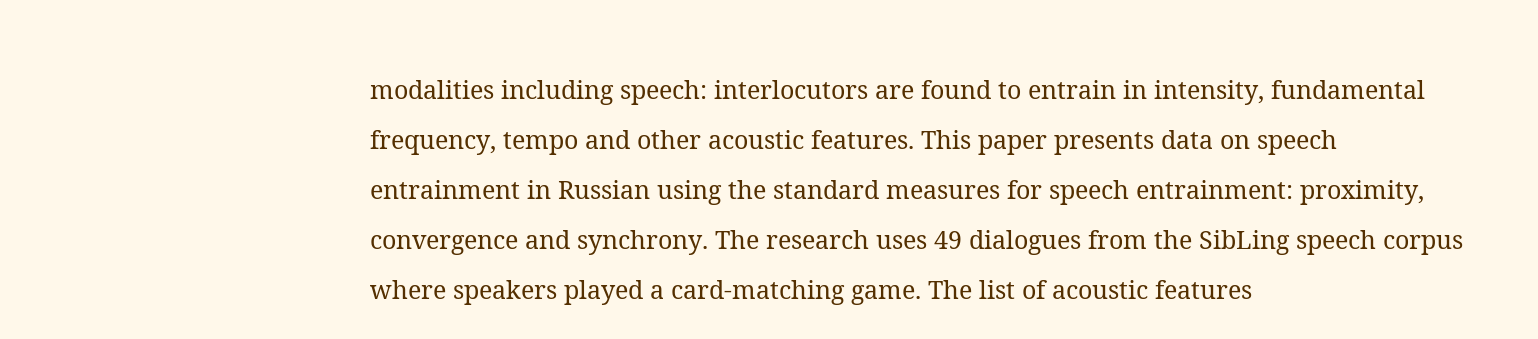modalities including speech: interlocutors are found to entrain in intensity, fundamental frequency, tempo and other acoustic features. This paper presents data on speech entrainment in Russian using the standard measures for speech entrainment: proximity, convergence and synchrony. The research uses 49 dialogues from the SibLing speech corpus where speakers played a card-matching game. The list of acoustic features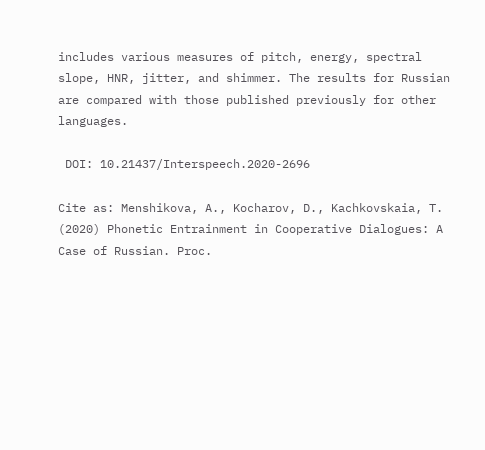includes various measures of pitch, energy, spectral slope, HNR, jitter, and shimmer. The results for Russian are compared with those published previously for other languages.

 DOI: 10.21437/Interspeech.2020-2696

Cite as: Menshikova, A., Kocharov, D., Kachkovskaia, T. (2020) Phonetic Entrainment in Cooperative Dialogues: A Case of Russian. Proc.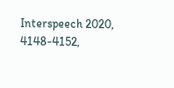Interspeech 2020, 4148-4152,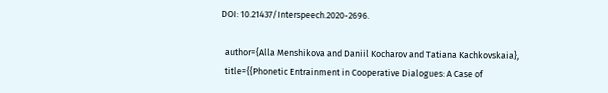DOI: 10.21437/Interspeech.2020-2696.

  author={Alla Menshikova and Daniil Kocharov and Tatiana Kachkovskaia},
  title={{Phonetic Entrainment in Cooperative Dialogues: A Case of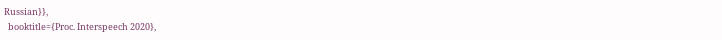Russian}},
  booktitle={Proc. Interspeech 2020},